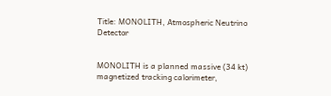Title: MONOLITH, Atmospheric Neutrino Detector


MONOLITH is a planned massive (34 kt) magnetized tracking calorimeter,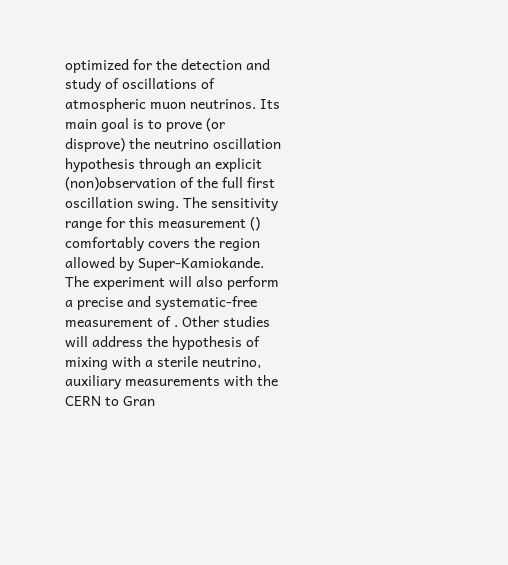optimized for the detection and study of oscillations of atmospheric muon neutrinos. Its main goal is to prove (or disprove) the neutrino oscillation hypothesis through an explicit (non)observation of the full first oscillation swing. The sensitivity range for this measurement () comfortably covers the region allowed by Super-Kamiokande. The experiment will also perform a precise and systematic-free measurement of . Other studies will address the hypothesis of mixing with a sterile neutrino, auxiliary measurements with the CERN to Gran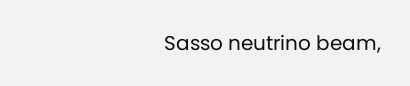Sasso neutrino beam,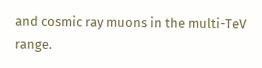and cosmic ray muons in the multi-TeV range.